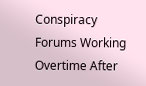Conspiracy Forums Working Overtime After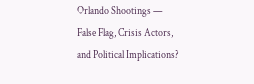Orlando Shootings — False Flag, Crisis Actors, and Political Implications?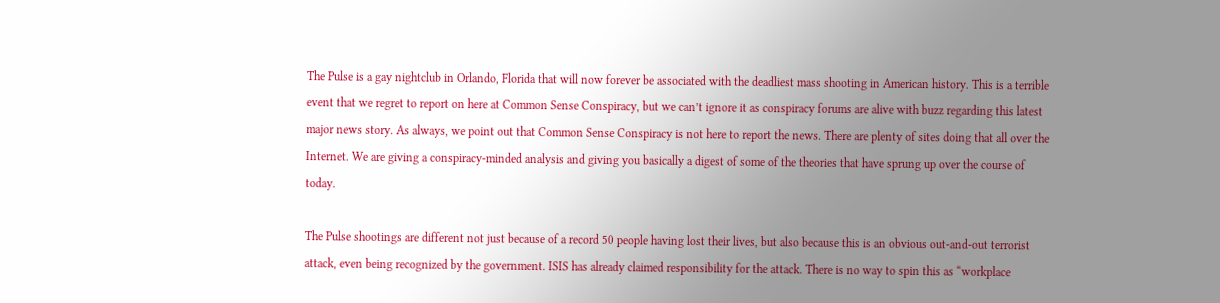The Pulse is a gay nightclub in Orlando, Florida that will now forever be associated with the deadliest mass shooting in American history. This is a terrible event that we regret to report on here at Common Sense Conspiracy, but we can’t ignore it as conspiracy forums are alive with buzz regarding this latest major news story. As always, we point out that Common Sense Conspiracy is not here to report the news. There are plenty of sites doing that all over the Internet. We are giving a conspiracy-minded analysis and giving you basically a digest of some of the theories that have sprung up over the course of today.

The Pulse shootings are different not just because of a record 50 people having lost their lives, but also because this is an obvious out-and-out terrorist attack, even being recognized by the government. ISIS has already claimed responsibility for the attack. There is no way to spin this as “workplace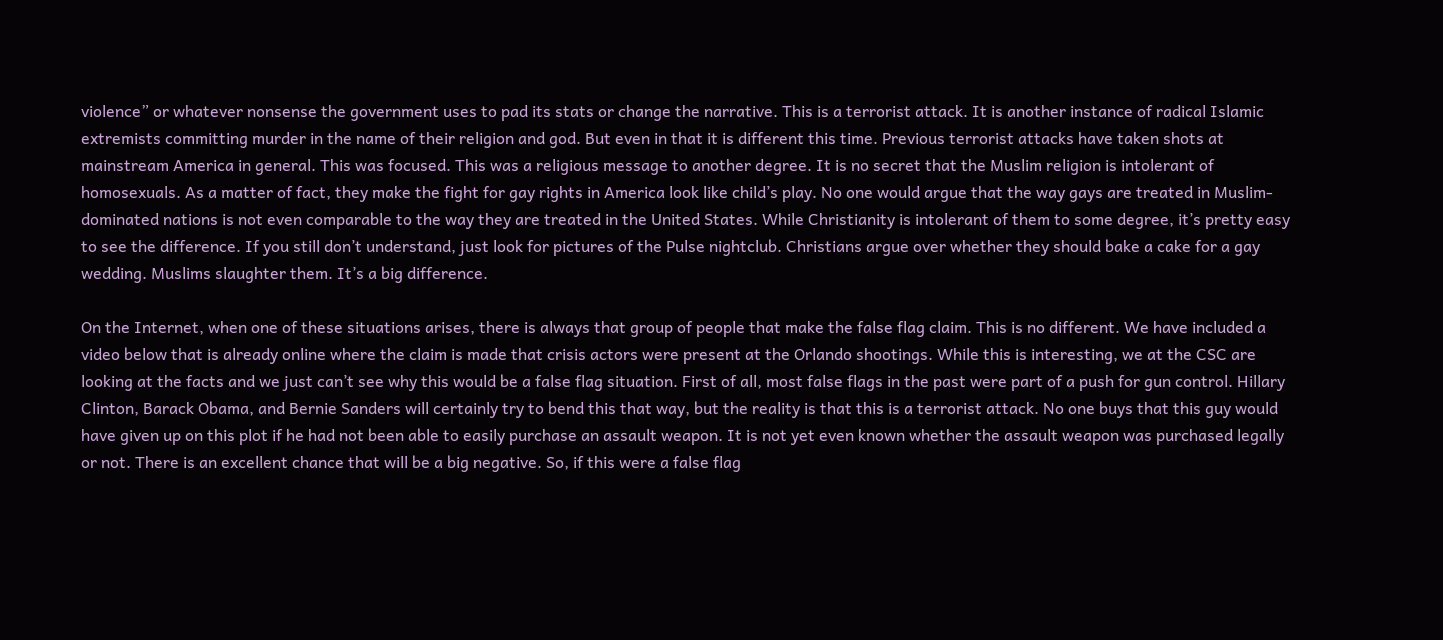violence” or whatever nonsense the government uses to pad its stats or change the narrative. This is a terrorist attack. It is another instance of radical Islamic extremists committing murder in the name of their religion and god. But even in that it is different this time. Previous terrorist attacks have taken shots at mainstream America in general. This was focused. This was a religious message to another degree. It is no secret that the Muslim religion is intolerant of homosexuals. As a matter of fact, they make the fight for gay rights in America look like child’s play. No one would argue that the way gays are treated in Muslim-dominated nations is not even comparable to the way they are treated in the United States. While Christianity is intolerant of them to some degree, it’s pretty easy to see the difference. If you still don’t understand, just look for pictures of the Pulse nightclub. Christians argue over whether they should bake a cake for a gay wedding. Muslims slaughter them. It’s a big difference.

On the Internet, when one of these situations arises, there is always that group of people that make the false flag claim. This is no different. We have included a video below that is already online where the claim is made that crisis actors were present at the Orlando shootings. While this is interesting, we at the CSC are looking at the facts and we just can’t see why this would be a false flag situation. First of all, most false flags in the past were part of a push for gun control. Hillary Clinton, Barack Obama, and Bernie Sanders will certainly try to bend this that way, but the reality is that this is a terrorist attack. No one buys that this guy would have given up on this plot if he had not been able to easily purchase an assault weapon. It is not yet even known whether the assault weapon was purchased legally or not. There is an excellent chance that will be a big negative. So, if this were a false flag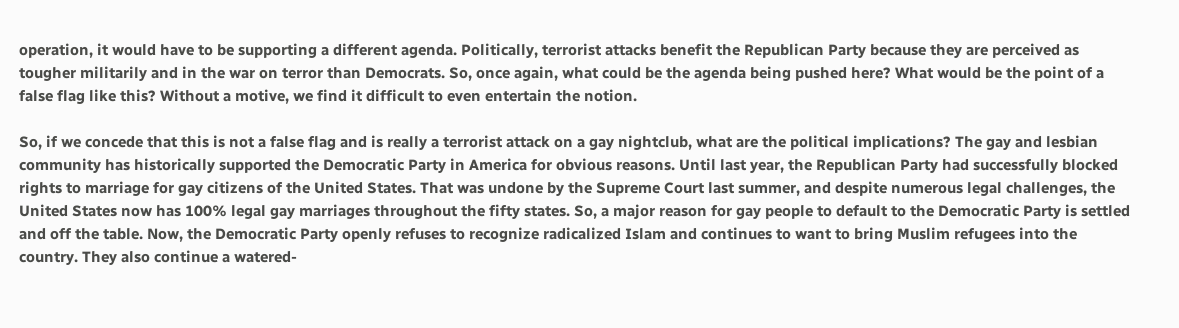operation, it would have to be supporting a different agenda. Politically, terrorist attacks benefit the Republican Party because they are perceived as tougher militarily and in the war on terror than Democrats. So, once again, what could be the agenda being pushed here? What would be the point of a false flag like this? Without a motive, we find it difficult to even entertain the notion.

So, if we concede that this is not a false flag and is really a terrorist attack on a gay nightclub, what are the political implications? The gay and lesbian community has historically supported the Democratic Party in America for obvious reasons. Until last year, the Republican Party had successfully blocked rights to marriage for gay citizens of the United States. That was undone by the Supreme Court last summer, and despite numerous legal challenges, the United States now has 100% legal gay marriages throughout the fifty states. So, a major reason for gay people to default to the Democratic Party is settled and off the table. Now, the Democratic Party openly refuses to recognize radicalized Islam and continues to want to bring Muslim refugees into the country. They also continue a watered-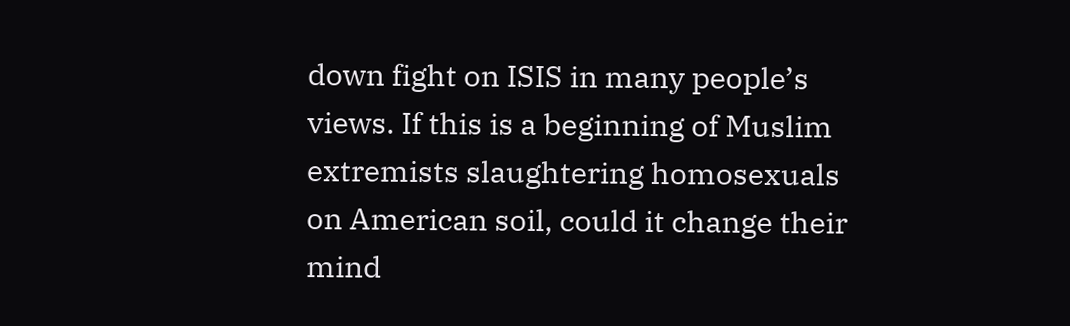down fight on ISIS in many people’s views. If this is a beginning of Muslim extremists slaughtering homosexuals on American soil, could it change their mind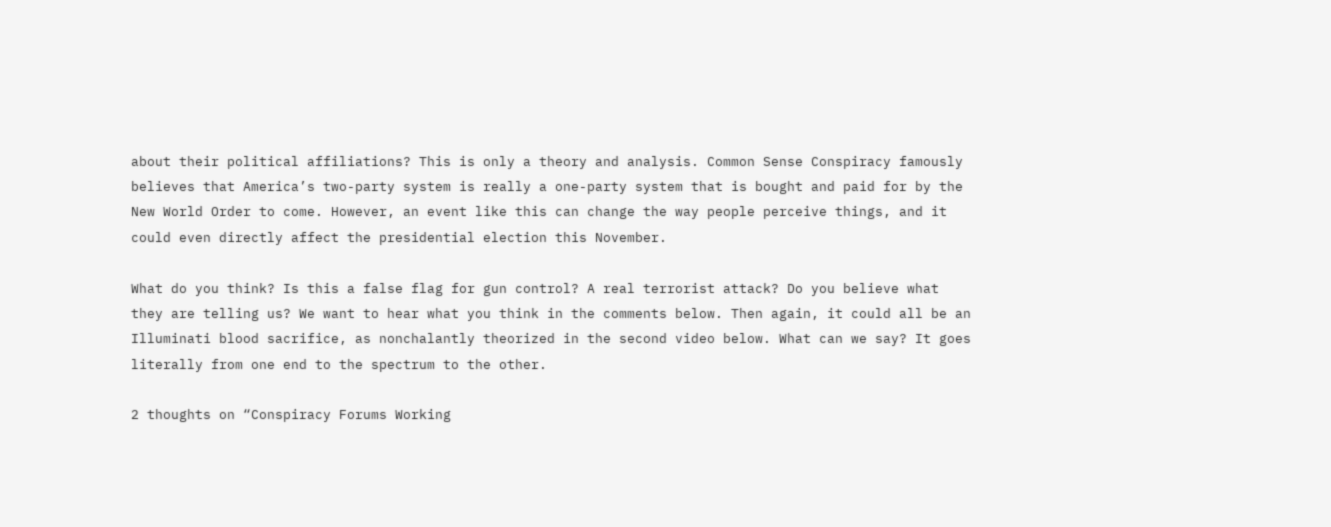about their political affiliations? This is only a theory and analysis. Common Sense Conspiracy famously believes that America’s two-party system is really a one-party system that is bought and paid for by the New World Order to come. However, an event like this can change the way people perceive things, and it could even directly affect the presidential election this November.

What do you think? Is this a false flag for gun control? A real terrorist attack? Do you believe what they are telling us? We want to hear what you think in the comments below. Then again, it could all be an Illuminati blood sacrifice, as nonchalantly theorized in the second video below. What can we say? It goes literally from one end to the spectrum to the other.

2 thoughts on “Conspiracy Forums Working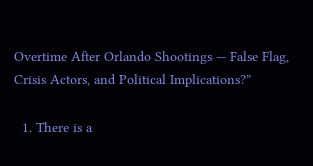Overtime After Orlando Shootings — False Flag, Crisis Actors, and Political Implications?”

  1. There is a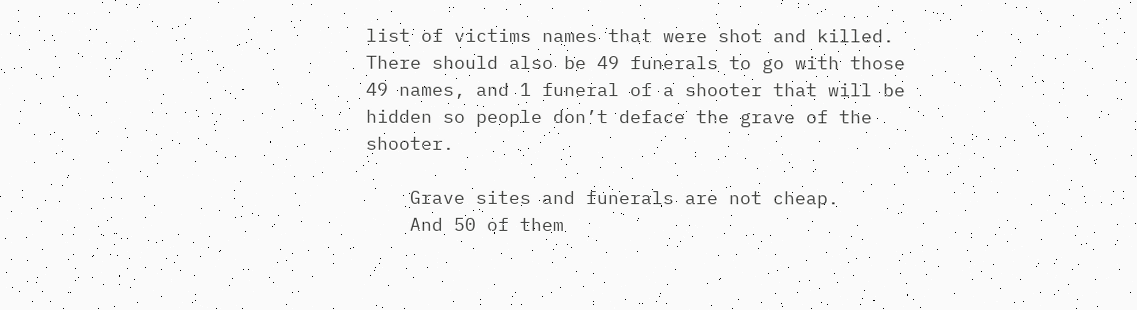list of victims names that were shot and killed. There should also be 49 funerals to go with those 49 names, and 1 funeral of a shooter that will be hidden so people don’t deface the grave of the shooter.

    Grave sites and funerals are not cheap.
    And 50 of them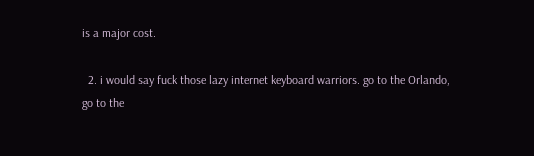is a major cost.

  2. i would say fuck those lazy internet keyboard warriors. go to the Orlando, go to the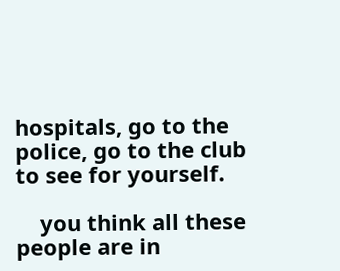hospitals, go to the police, go to the club to see for yourself.

    you think all these people are in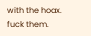with the hoax. fuck them.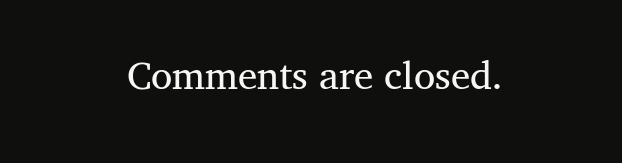Comments are closed.